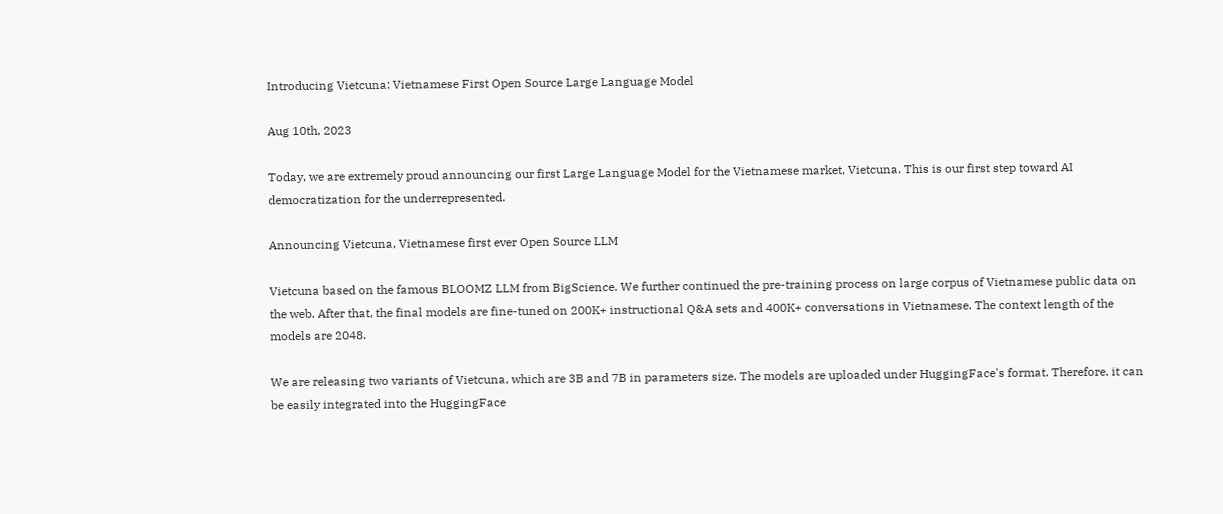Introducing Vietcuna: Vietnamese First Open Source Large Language Model

Aug 10th, 2023

Today, we are extremely proud announcing our first Large Language Model for the Vietnamese market, Vietcuna. This is our first step toward AI democratization for the underrepresented.

Announcing Vietcuna, Vietnamese first ever Open Source LLM

Vietcuna based on the famous BLOOMZ LLM from BigScience. We further continued the pre-training process on large corpus of Vietnamese public data on the web. After that, the final models are fine-tuned on 200K+ instructional Q&A sets and 400K+ conversations in Vietnamese. The context length of the models are 2048.

We are releasing two variants of Vietcuna, which are 3B and 7B in parameters size. The models are uploaded under HuggingFace's format. Therefore, it can be easily integrated into the HuggingFace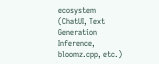ecosystem (ChatUI, Text Generation Inference, bloomz.cpp, etc.)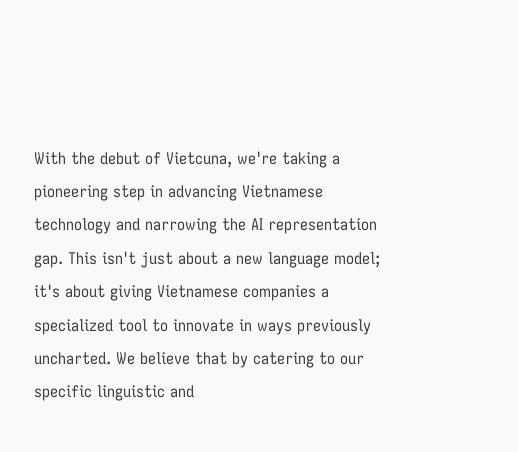With the debut of Vietcuna, we're taking a pioneering step in advancing Vietnamese technology and narrowing the AI representation gap. This isn't just about a new language model; it's about giving Vietnamese companies a specialized tool to innovate in ways previously uncharted. We believe that by catering to our specific linguistic and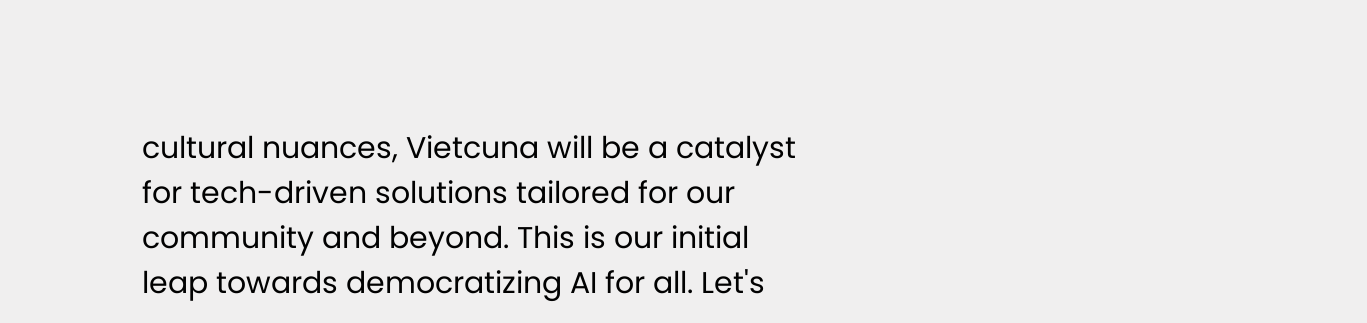cultural nuances, Vietcuna will be a catalyst for tech-driven solutions tailored for our community and beyond. This is our initial leap towards democratizing AI for all. Let's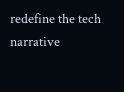redefine the tech narrative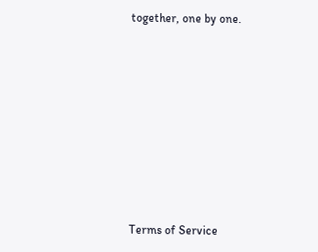together, one by one.








Terms of Service